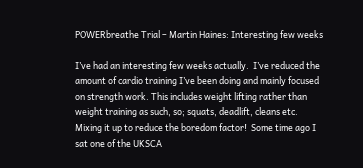POWERbreathe Trial – Martin Haines: Interesting few weeks

I’ve had an interesting few weeks actually.  I’ve reduced the amount of cardio training I’ve been doing and mainly focused on strength work. This includes weight lifting rather than weight training as such, so; squats, deadlift, cleans etc.  Mixing it up to reduce the boredom factor!  Some time ago I sat one of the UKSCA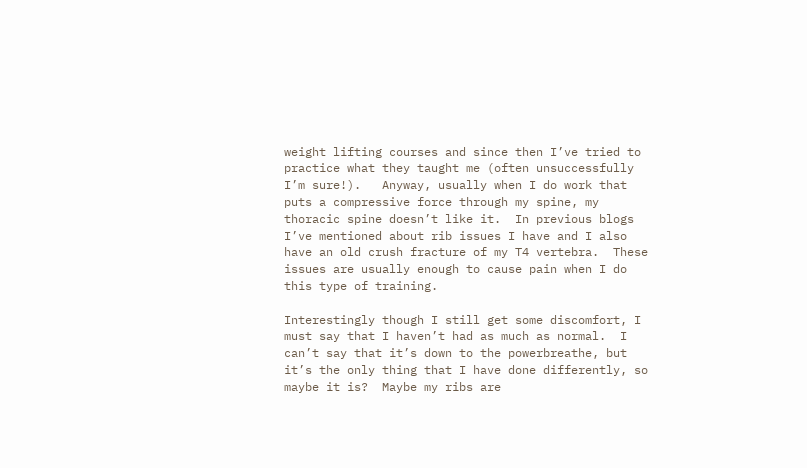weight lifting courses and since then I’ve tried to practice what they taught me (often unsuccessfully I’m sure!).   Anyway, usually when I do work that puts a compressive force through my spine, my thoracic spine doesn’t like it.  In previous blogs I’ve mentioned about rib issues I have and I also have an old crush fracture of my T4 vertebra.  These issues are usually enough to cause pain when I do this type of training.

Interestingly though I still get some discomfort, I must say that I haven’t had as much as normal.  I can’t say that it’s down to the powerbreathe, but it’s the only thing that I have done differently, so maybe it is?  Maybe my ribs are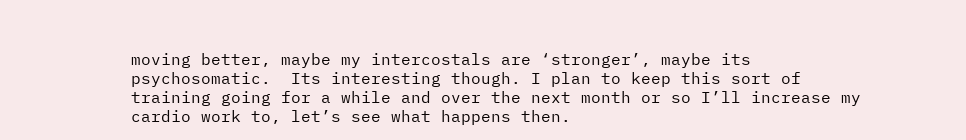moving better, maybe my intercostals are ‘stronger’, maybe its psychosomatic.  Its interesting though. I plan to keep this sort of training going for a while and over the next month or so I’ll increase my cardio work to, let’s see what happens then.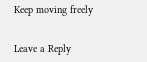Keep moving freely


Leave a Reply